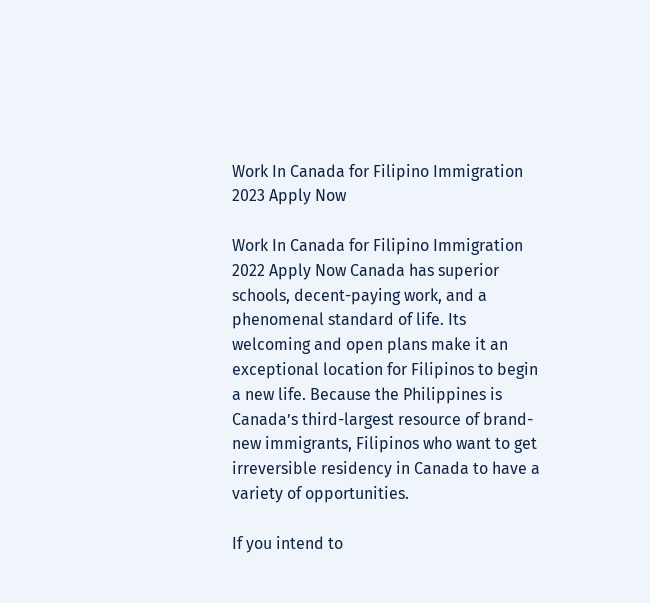Work In Canada for Filipino Immigration 2023 Apply Now

Work In Canada for Filipino Immigration 2022 Apply Now Canada has superior schools, decent-paying work, and a phenomenal standard of life. Its welcoming and open plans make it an exceptional location for Filipinos to begin a new life. Because the Philippines is Canada’s third-largest resource of brand-new immigrants, Filipinos who want to get irreversible residency in Canada to have a variety of opportunities.

If you intend to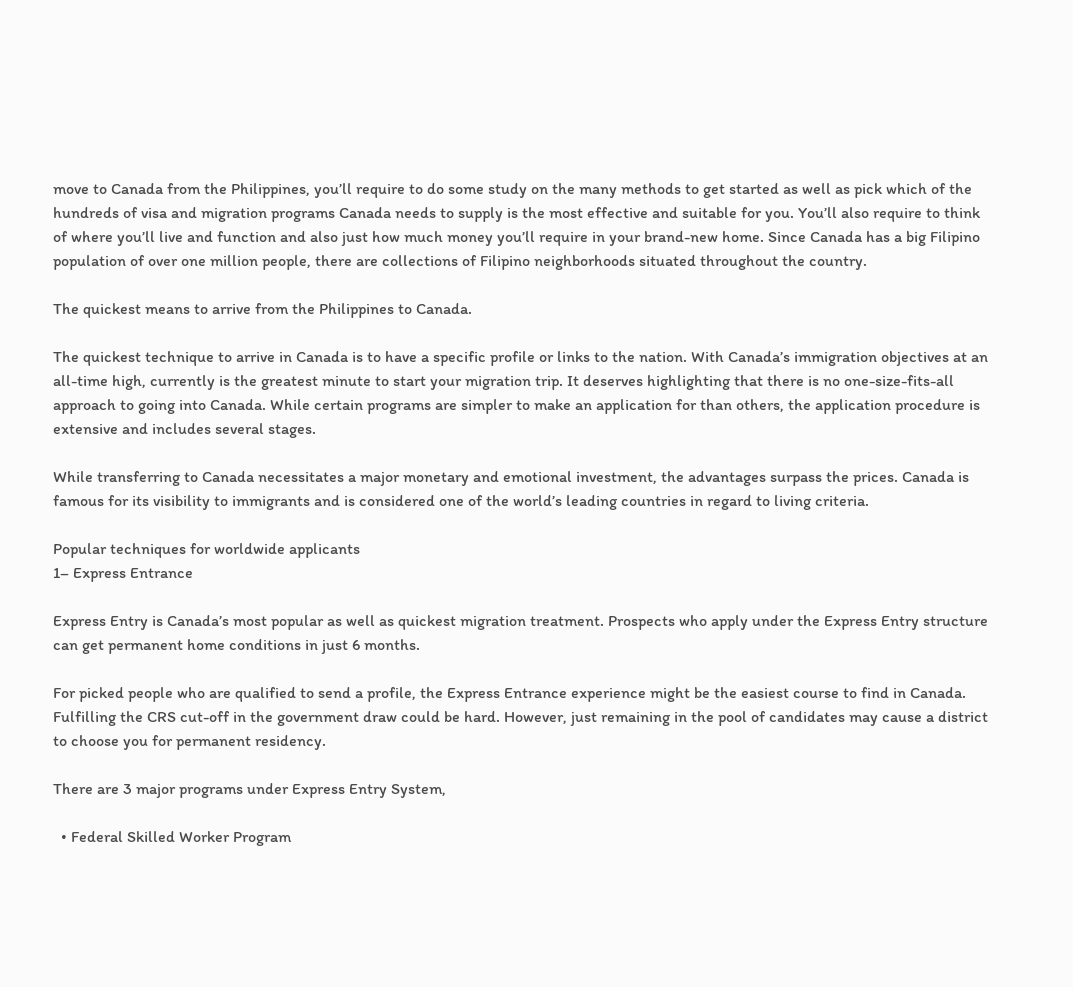move to Canada from the Philippines, you’ll require to do some study on the many methods to get started as well as pick which of the hundreds of visa and migration programs Canada needs to supply is the most effective and suitable for you. You’ll also require to think of where you’ll live and function and also just how much money you’ll require in your brand-new home. Since Canada has a big Filipino population of over one million people, there are collections of Filipino neighborhoods situated throughout the country.

The quickest means to arrive from the Philippines to Canada.

The quickest technique to arrive in Canada is to have a specific profile or links to the nation. With Canada’s immigration objectives at an all-time high, currently is the greatest minute to start your migration trip. It deserves highlighting that there is no one-size-fits-all approach to going into Canada. While certain programs are simpler to make an application for than others, the application procedure is extensive and includes several stages.

While transferring to Canada necessitates a major monetary and emotional investment, the advantages surpass the prices. Canada is famous for its visibility to immigrants and is considered one of the world’s leading countries in regard to living criteria.

Popular techniques for worldwide applicants
1– Express Entrance

Express Entry is Canada’s most popular as well as quickest migration treatment. Prospects who apply under the Express Entry structure can get permanent home conditions in just 6 months.

For picked people who are qualified to send a profile, the Express Entrance experience might be the easiest course to find in Canada. Fulfilling the CRS cut-off in the government draw could be hard. However, just remaining in the pool of candidates may cause a district to choose you for permanent residency.

There are 3 major programs under Express Entry System,

  • Federal Skilled Worker Program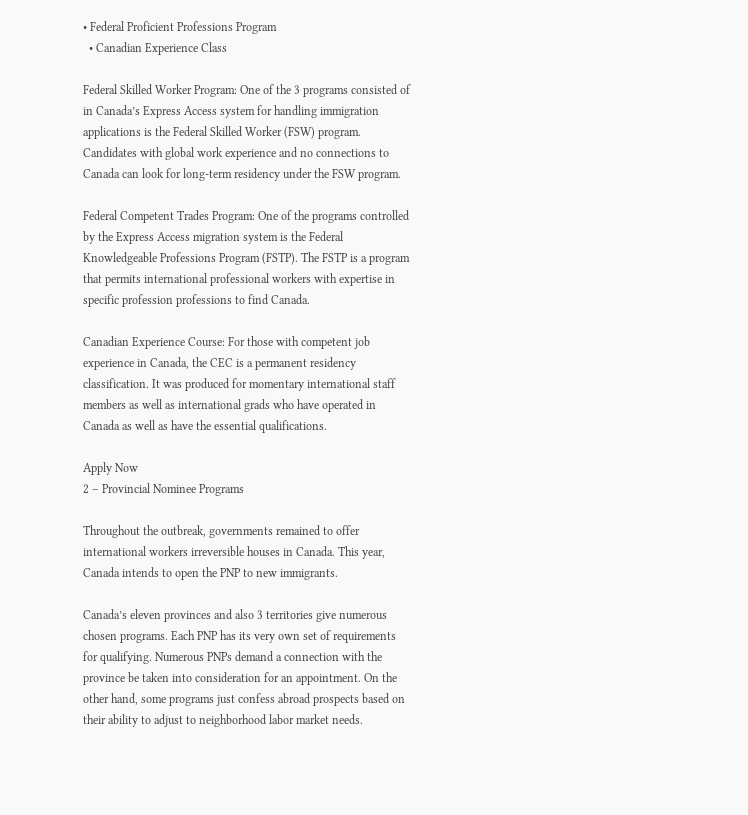• Federal Proficient Professions Program
  • Canadian Experience Class

Federal Skilled Worker Program: One of the 3 programs consisted of in Canada’s Express Access system for handling immigration applications is the Federal Skilled Worker (FSW) program. Candidates with global work experience and no connections to Canada can look for long-term residency under the FSW program.

Federal Competent Trades Program: One of the programs controlled by the Express Access migration system is the Federal Knowledgeable Professions Program (FSTP). The FSTP is a program that permits international professional workers with expertise in specific profession professions to find Canada.

Canadian Experience Course: For those with competent job experience in Canada, the CEC is a permanent residency classification. It was produced for momentary international staff members as well as international grads who have operated in Canada as well as have the essential qualifications.

Apply Now
2 – Provincial Nominee Programs

Throughout the outbreak, governments remained to offer international workers irreversible houses in Canada. This year, Canada intends to open the PNP to new immigrants.

Canada’s eleven provinces and also 3 territories give numerous chosen programs. Each PNP has its very own set of requirements for qualifying. Numerous PNPs demand a connection with the province be taken into consideration for an appointment. On the other hand, some programs just confess abroad prospects based on their ability to adjust to neighborhood labor market needs.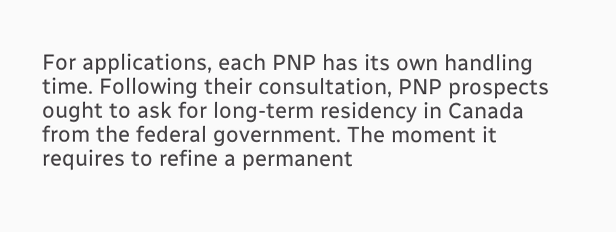For applications, each PNP has its own handling time. Following their consultation, PNP prospects ought to ask for long-term residency in Canada from the federal government. The moment it requires to refine a permanent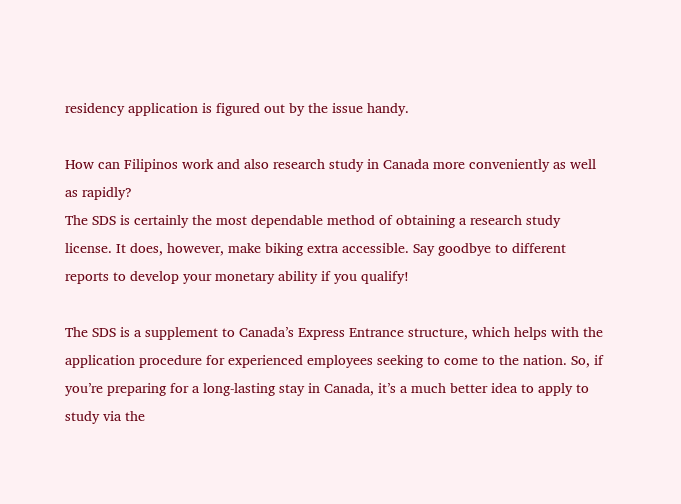residency application is figured out by the issue handy.

How can Filipinos work and also research study in Canada more conveniently as well as rapidly?
The SDS is certainly the most dependable method of obtaining a research study license. It does, however, make biking extra accessible. Say goodbye to different reports to develop your monetary ability if you qualify!

The SDS is a supplement to Canada’s Express Entrance structure, which helps with the application procedure for experienced employees seeking to come to the nation. So, if you’re preparing for a long-lasting stay in Canada, it’s a much better idea to apply to study via the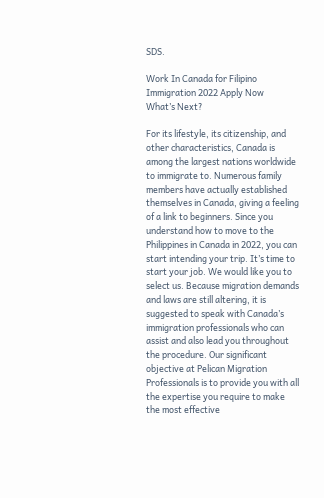SDS.

Work In Canada for Filipino Immigration 2022 Apply Now
What’s Next?

For its lifestyle, its citizenship, and other characteristics, Canada is among the largest nations worldwide to immigrate to. Numerous family members have actually established themselves in Canada, giving a feeling of a link to beginners. Since you understand how to move to the Philippines in Canada in 2022, you can start intending your trip. It’s time to start your job. We would like you to select us. Because migration demands and laws are still altering, it is suggested to speak with Canada’s immigration professionals who can assist and also lead you throughout the procedure. Our significant objective at Pelican Migration Professionals is to provide you with all the expertise you require to make the most effective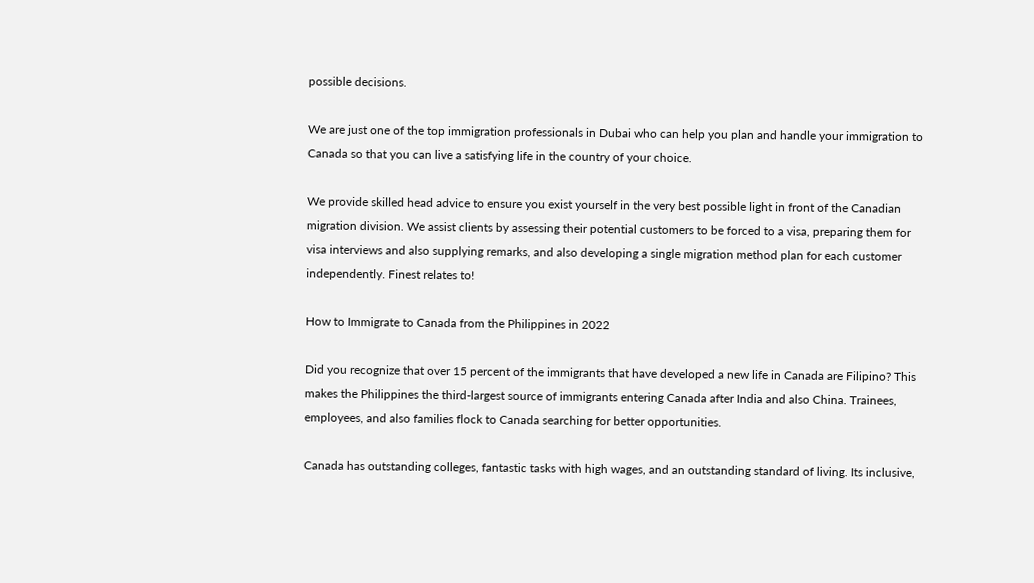possible decisions.

We are just one of the top immigration professionals in Dubai who can help you plan and handle your immigration to Canada so that you can live a satisfying life in the country of your choice.

We provide skilled head advice to ensure you exist yourself in the very best possible light in front of the Canadian migration division. We assist clients by assessing their potential customers to be forced to a visa, preparing them for visa interviews and also supplying remarks, and also developing a single migration method plan for each customer independently. Finest relates to!

How to Immigrate to Canada from the Philippines in 2022

Did you recognize that over 15 percent of the immigrants that have developed a new life in Canada are Filipino? This makes the Philippines the third-largest source of immigrants entering Canada after India and also China. Trainees, employees, and also families flock to Canada searching for better opportunities.

Canada has outstanding colleges, fantastic tasks with high wages, and an outstanding standard of living. Its inclusive,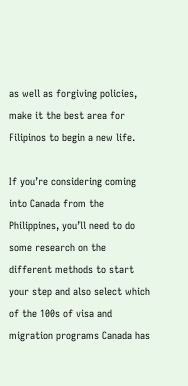as well as forgiving policies, make it the best area for Filipinos to begin a new life.

If you’re considering coming into Canada from the Philippines, you’ll need to do some research on the different methods to start your step and also select which of the 100s of visa and migration programs Canada has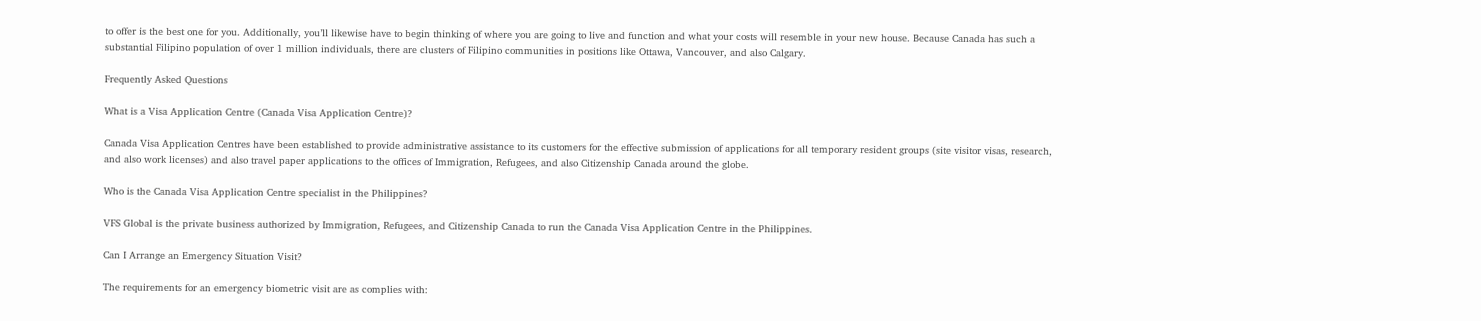to offer is the best one for you. Additionally, you’ll likewise have to begin thinking of where you are going to live and function and what your costs will resemble in your new house. Because Canada has such a substantial Filipino population of over 1 million individuals, there are clusters of Filipino communities in positions like Ottawa, Vancouver, and also Calgary.

Frequently Asked Questions

What is a Visa Application Centre (Canada Visa Application Centre)?

Canada Visa Application Centres have been established to provide administrative assistance to its customers for the effective submission of applications for all temporary resident groups (site visitor visas, research, and also work licenses) and also travel paper applications to the offices of Immigration, Refugees, and also Citizenship Canada around the globe.

Who is the Canada Visa Application Centre specialist in the Philippines?

VFS Global is the private business authorized by Immigration, Refugees, and Citizenship Canada to run the Canada Visa Application Centre in the Philippines.

Can I Arrange an Emergency Situation Visit?

The requirements for an emergency biometric visit are as complies with: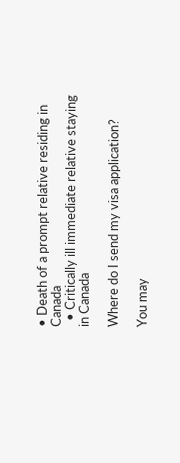• Death of a prompt relative residing in Canada
  • Critically ill immediate relative staying in Canada

Where do I send my visa application?

You may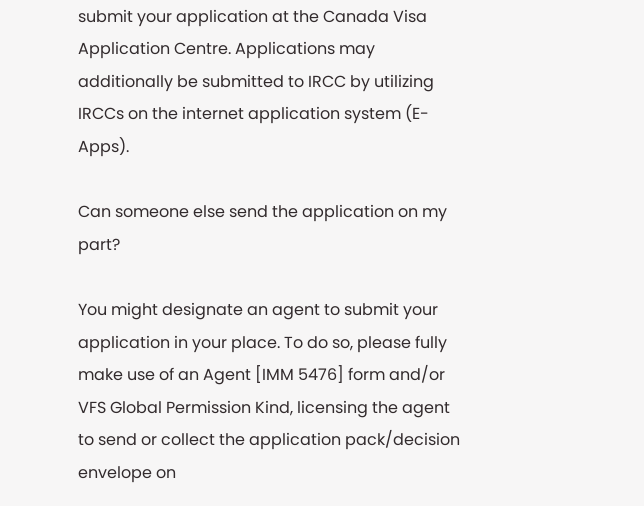submit your application at the Canada Visa Application Centre. Applications may additionally be submitted to IRCC by utilizing IRCCs on the internet application system (E-Apps).

Can someone else send the application on my part?

You might designate an agent to submit your application in your place. To do so, please fully make use of an Agent [IMM 5476] form and/or VFS Global Permission Kind, licensing the agent to send or collect the application pack/decision envelope on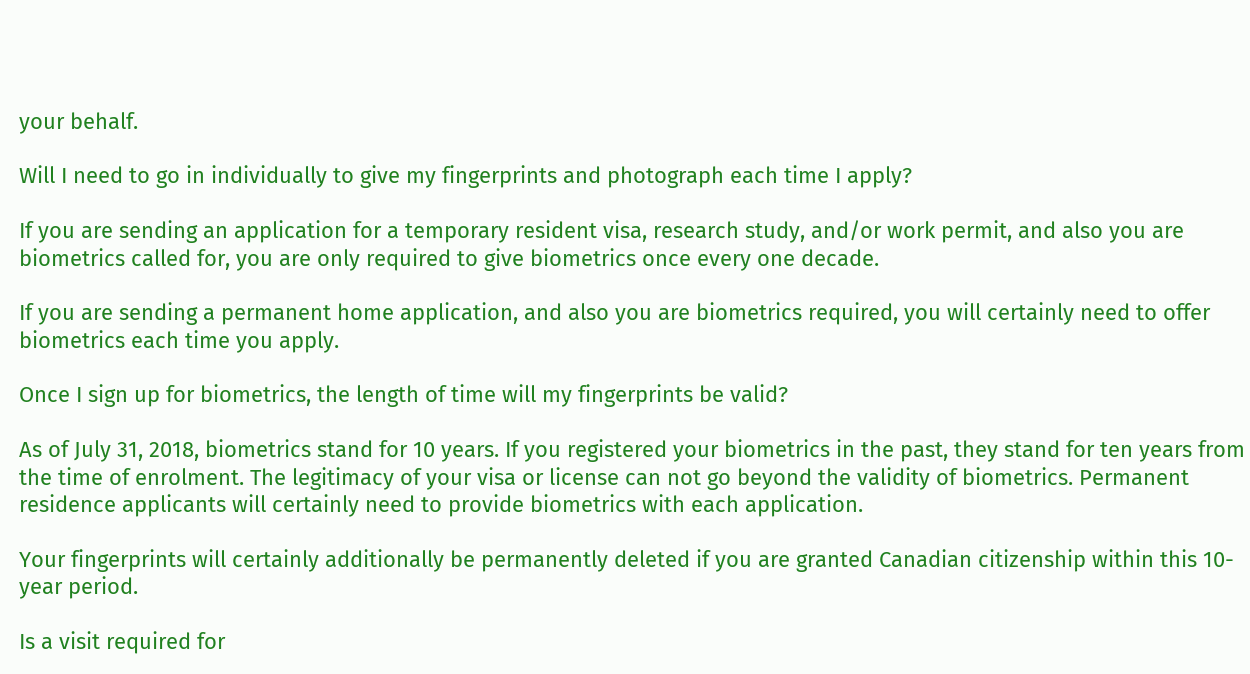your behalf.

Will I need to go in individually to give my fingerprints and photograph each time I apply?

If you are sending an application for a temporary resident visa, research study, and/or work permit, and also you are biometrics called for, you are only required to give biometrics once every one decade.

If you are sending a permanent home application, and also you are biometrics required, you will certainly need to offer biometrics each time you apply.

Once I sign up for biometrics, the length of time will my fingerprints be valid?

As of July 31, 2018, biometrics stand for 10 years. If you registered your biometrics in the past, they stand for ten years from the time of enrolment. The legitimacy of your visa or license can not go beyond the validity of biometrics. Permanent residence applicants will certainly need to provide biometrics with each application.

Your fingerprints will certainly additionally be permanently deleted if you are granted Canadian citizenship within this 10-year period.

Is a visit required for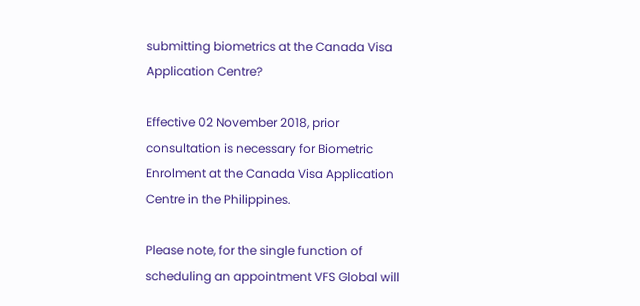submitting biometrics at the Canada Visa Application Centre?

Effective 02 November 2018, prior consultation is necessary for Biometric Enrolment at the Canada Visa Application Centre in the Philippines.

Please note, for the single function of scheduling an appointment VFS Global will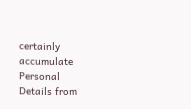certainly accumulate Personal Details from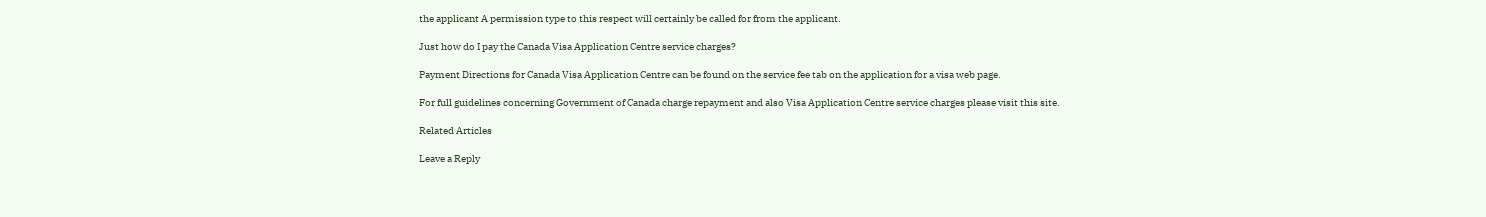the applicant A permission type to this respect will certainly be called for from the applicant.

Just how do I pay the Canada Visa Application Centre service charges?

Payment Directions for Canada Visa Application Centre can be found on the service fee tab on the application for a visa web page.

For full guidelines concerning Government of Canada charge repayment and also Visa Application Centre service charges please visit this site.

Related Articles

Leave a Reply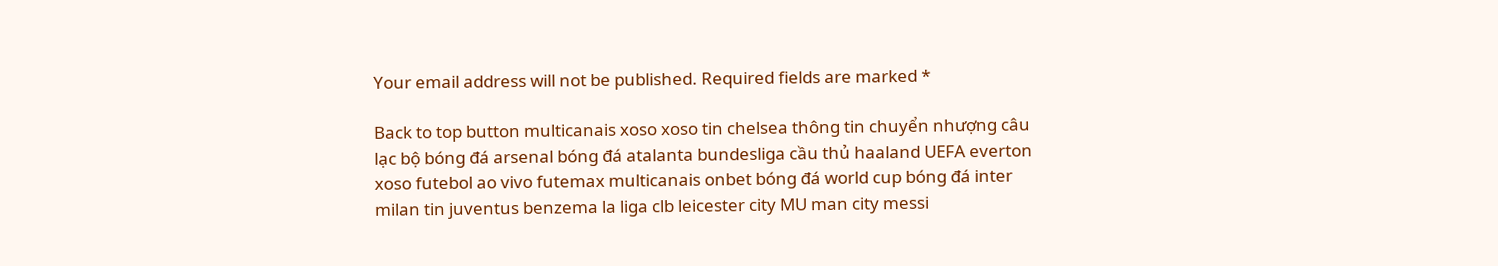Your email address will not be published. Required fields are marked *

Back to top button multicanais xoso xoso tin chelsea thông tin chuyển nhượng câu lạc bộ bóng đá arsenal bóng đá atalanta bundesliga cầu thủ haaland UEFA everton xoso futebol ao vivo futemax multicanais onbet bóng đá world cup bóng đá inter milan tin juventus benzema la liga clb leicester city MU man city messi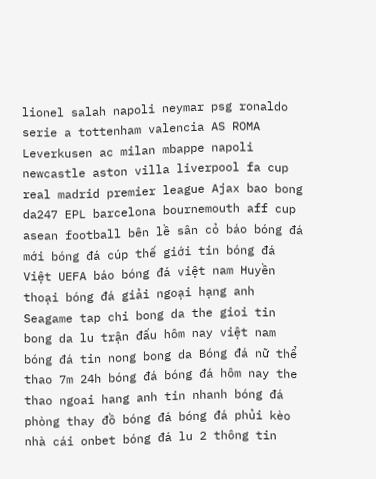lionel salah napoli neymar psg ronaldo serie a tottenham valencia AS ROMA Leverkusen ac milan mbappe napoli newcastle aston villa liverpool fa cup real madrid premier league Ajax bao bong da247 EPL barcelona bournemouth aff cup asean football bên lề sân cỏ báo bóng đá mới bóng đá cúp thế giới tin bóng đá Việt UEFA báo bóng đá việt nam Huyền thoại bóng đá giải ngoại hạng anh Seagame tap chi bong da the gioi tin bong da lu trận đấu hôm nay việt nam bóng đá tin nong bong da Bóng đá nữ thể thao 7m 24h bóng đá bóng đá hôm nay the thao ngoai hang anh tin nhanh bóng đá phòng thay đồ bóng đá bóng đá phủi kèo nhà cái onbet bóng đá lu 2 thông tin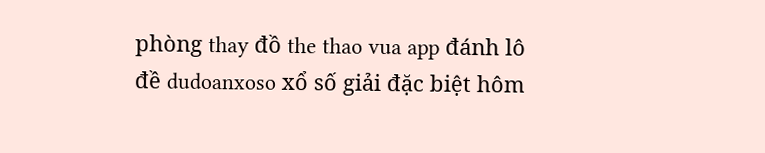phòng thay đồ the thao vua app đánh lô đề dudoanxoso xổ số giải đặc biệt hôm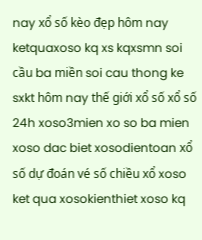nay xổ số kèo đẹp hôm nay ketquaxoso kq xs kqxsmn soi cầu ba miền soi cau thong ke sxkt hôm nay thế giới xổ số xổ số 24h xoso3mien xo so ba mien xoso dac biet xosodientoan xổ số dự đoán vé số chiều xổ xoso ket qua xosokienthiet xoso kq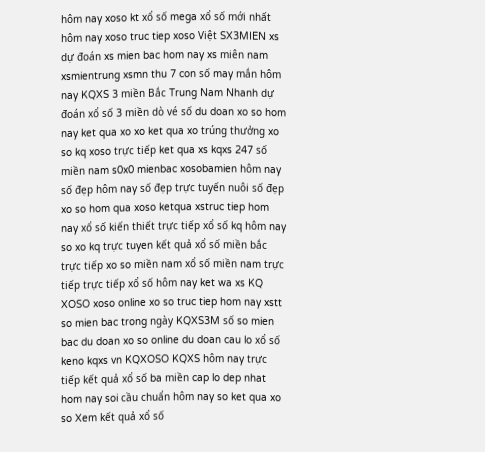hôm nay xoso kt xổ số mega xổ số mới nhất hôm nay xoso truc tiep xoso Việt SX3MIEN xs dự đoán xs mien bac hom nay xs miên nam xsmientrung xsmn thu 7 con số may mắn hôm nay KQXS 3 miền Bắc Trung Nam Nhanh dự đoán xổ số 3 miền dò vé số du doan xo so hom nay ket qua xo xo ket qua xo trúng thưởng xo so kq xoso trực tiếp ket qua xs kqxs 247 số miền nam s0x0 mienbac xosobamien hôm nay số đẹp hôm nay số đẹp trực tuyến nuôi số đẹp xo so hom qua xoso ketqua xstruc tiep hom nay xổ số kiến thiết trực tiếp xổ số kq hôm nay so xo kq trực tuyen kết quả xổ số miền bắc trực tiếp xo so miền nam xổ số miền nam trực tiếp trực tiếp xổ số hôm nay ket wa xs KQ XOSO xoso online xo so truc tiep hom nay xstt so mien bac trong ngày KQXS3M số so mien bac du doan xo so online du doan cau lo xổ số keno kqxs vn KQXOSO KQXS hôm nay trực tiếp kết quả xổ số ba miền cap lo dep nhat hom nay soi cầu chuẩn hôm nay so ket qua xo so Xem kết quả xổ số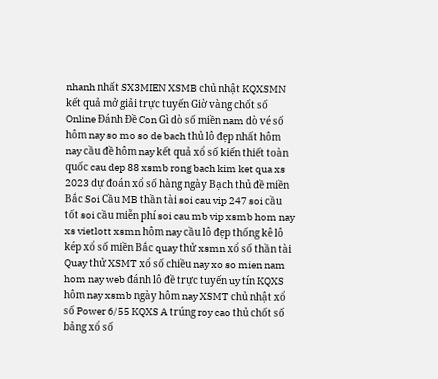nhanh nhất SX3MIEN XSMB chủ nhật KQXSMN kết quả mở giải trực tuyến Giờ vàng chốt số Online Đánh Đề Con Gì dò số miền nam dò vé số hôm nay so mo so de bach thủ lô đẹp nhất hôm nay cầu đề hôm nay kết quả xổ số kiến thiết toàn quốc cau dep 88 xsmb rong bach kim ket qua xs 2023 dự đoán xổ số hàng ngày Bạch thủ đề miền Bắc Soi Cầu MB thần tài soi cau vip 247 soi cầu tốt soi cầu miễn phí soi cau mb vip xsmb hom nay xs vietlott xsmn hôm nay cầu lô đẹp thống kê lô kép xổ số miền Bắc quay thử xsmn xổ số thần tài Quay thử XSMT xổ số chiều nay xo so mien nam hom nay web đánh lô đề trực tuyến uy tín KQXS hôm nay xsmb ngày hôm nay XSMT chủ nhật xổ số Power 6/55 KQXS A trúng roy cao thủ chốt số bảng xổ số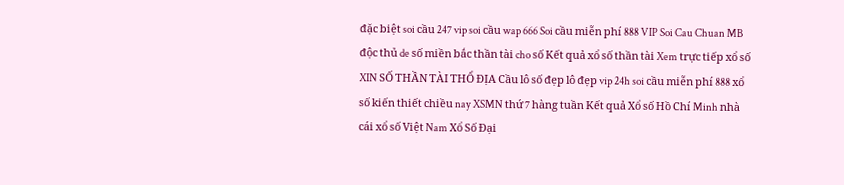đặc biệt soi cầu 247 vip soi cầu wap 666 Soi cầu miễn phí 888 VIP Soi Cau Chuan MB độc thủ de số miền bắc thần tài cho số Kết quả xổ số thần tài Xem trực tiếp xổ số XIN SỐ THẦN TÀI THỔ ĐỊA Cầu lô số đẹp lô đẹp vip 24h soi cầu miễn phí 888 xổ số kiến thiết chiều nay XSMN thứ 7 hàng tuần Kết quả Xổ số Hồ Chí Minh nhà cái xổ số Việt Nam Xổ Số Đại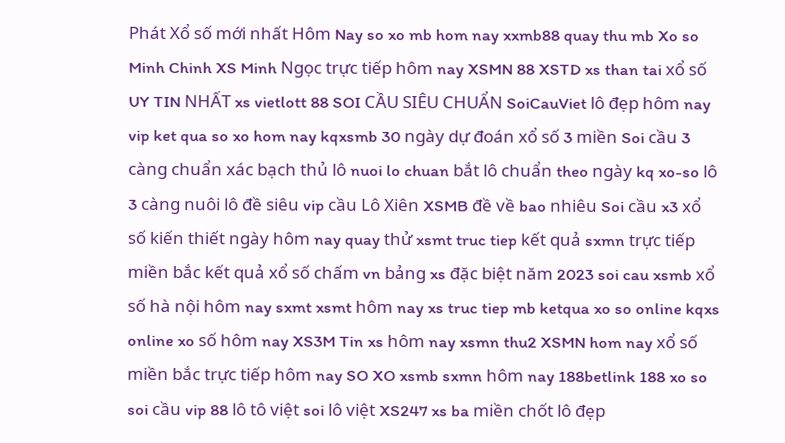Phát Xổ số mới nhất Hôm Nay so xo mb hom nay xxmb88 quay thu mb Xo so Minh Chinh XS Minh Ngọc trực tiếp hôm nay XSMN 88 XSTD xs than tai xổ số UY TIN NHẤT xs vietlott 88 SOI CẦU SIÊU CHUẨN SoiCauViet lô đẹp hôm nay vip ket qua so xo hom nay kqxsmb 30 ngày dự đoán xổ số 3 miền Soi cầu 3 càng chuẩn xác bạch thủ lô nuoi lo chuan bắt lô chuẩn theo ngày kq xo-so lô 3 càng nuôi lô đề siêu vip cầu Lô Xiên XSMB đề về bao nhiêu Soi cầu x3 xổ số kiến thiết ngày hôm nay quay thử xsmt truc tiep kết quả sxmn trực tiếp miền bắc kết quả xổ số chấm vn bảng xs đặc biệt năm 2023 soi cau xsmb xổ số hà nội hôm nay sxmt xsmt hôm nay xs truc tiep mb ketqua xo so online kqxs online xo số hôm nay XS3M Tin xs hôm nay xsmn thu2 XSMN hom nay xổ số miền bắc trực tiếp hôm nay SO XO xsmb sxmn hôm nay 188betlink 188 xo so soi cầu vip 88 lô tô việt soi lô việt XS247 xs ba miền chốt lô đẹp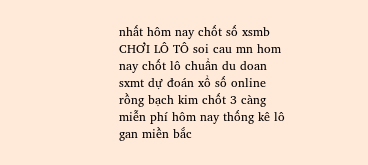nhất hôm nay chốt số xsmb CHƠI LÔ TÔ soi cau mn hom nay chốt lô chuẩn du doan sxmt dự đoán xổ số online rồng bạch kim chốt 3 càng miễn phí hôm nay thống kê lô gan miền bắc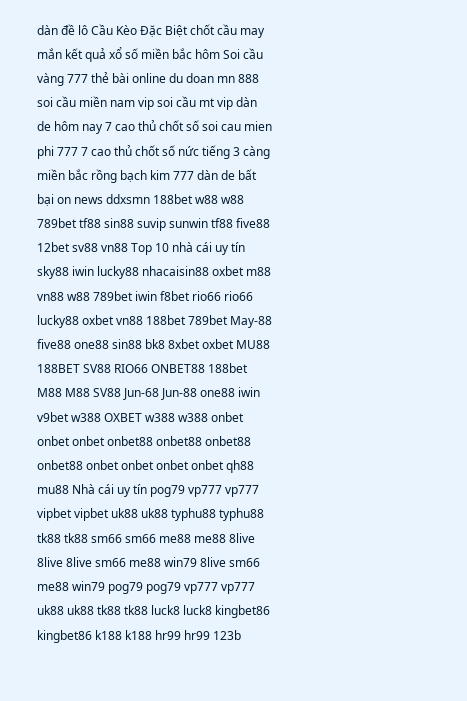dàn đề lô Cầu Kèo Đặc Biệt chốt cầu may mắn kết quả xổ số miền bắc hôm Soi cầu vàng 777 thẻ bài online du doan mn 888 soi cầu miền nam vip soi cầu mt vip dàn de hôm nay 7 cao thủ chốt số soi cau mien phi 777 7 cao thủ chốt số nức tiếng 3 càng miền bắc rồng bạch kim 777 dàn de bất bại on news ddxsmn 188bet w88 w88 789bet tf88 sin88 suvip sunwin tf88 five88 12bet sv88 vn88 Top 10 nhà cái uy tín sky88 iwin lucky88 nhacaisin88 oxbet m88 vn88 w88 789bet iwin f8bet rio66 rio66 lucky88 oxbet vn88 188bet 789bet May-88 five88 one88 sin88 bk8 8xbet oxbet MU88 188BET SV88 RIO66 ONBET88 188bet M88 M88 SV88 Jun-68 Jun-88 one88 iwin v9bet w388 OXBET w388 w388 onbet onbet onbet onbet88 onbet88 onbet88 onbet88 onbet onbet onbet onbet qh88 mu88 Nhà cái uy tín pog79 vp777 vp777 vipbet vipbet uk88 uk88 typhu88 typhu88 tk88 tk88 sm66 sm66 me88 me88 8live 8live 8live sm66 me88 win79 8live sm66 me88 win79 pog79 pog79 vp777 vp777 uk88 uk88 tk88 tk88 luck8 luck8 kingbet86 kingbet86 k188 k188 hr99 hr99 123b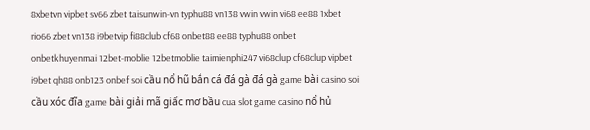8xbetvn vipbet sv66 zbet taisunwin-vn typhu88 vn138 vwin vwin vi68 ee88 1xbet rio66 zbet vn138 i9betvip fi88club cf68 onbet88 ee88 typhu88 onbet onbetkhuyenmai 12bet-moblie 12betmoblie taimienphi247 vi68clup cf68clup vipbet i9bet qh88 onb123 onbef soi cầu nổ hũ bắn cá đá gà đá gà game bài casino soi cầu xóc đĩa game bài giải mã giấc mơ bầu cua slot game casino nổ hủ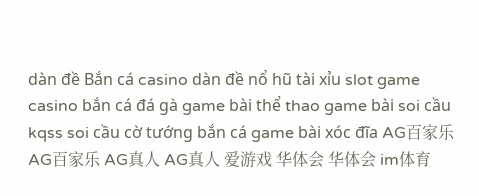dàn đề Bắn cá casino dàn đề nổ hũ tài xỉu slot game casino bắn cá đá gà game bài thể thao game bài soi cầu kqss soi cầu cờ tướng bắn cá game bài xóc đĩa AG百家乐 AG百家乐 AG真人 AG真人 爱游戏 华体会 华体会 im体育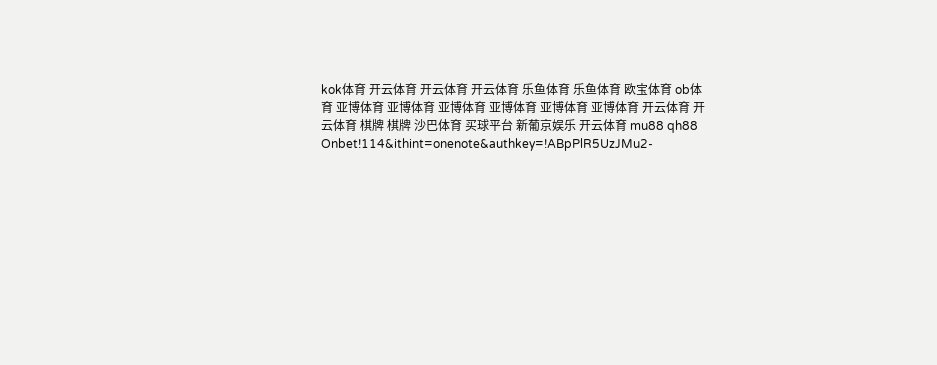kok体育 开云体育 开云体育 开云体育 乐鱼体育 乐鱼体育 欧宝体育 ob体育 亚博体育 亚博体育 亚博体育 亚博体育 亚博体育 亚博体育 开云体育 开云体育 棋牌 棋牌 沙巴体育 买球平台 新葡京娱乐 开云体育 mu88 qh88
Onbet!114&ithint=onenote&authkey=!ABpPlR5UzJMu2-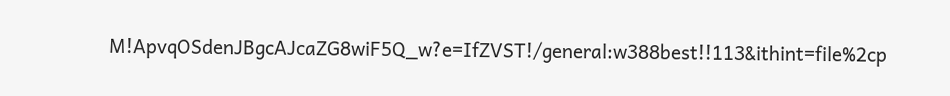M!ApvqOSdenJBgcAJcaZG8wiF5Q_w?e=IfZVST!/general:w388best!!113&ithint=file%2cp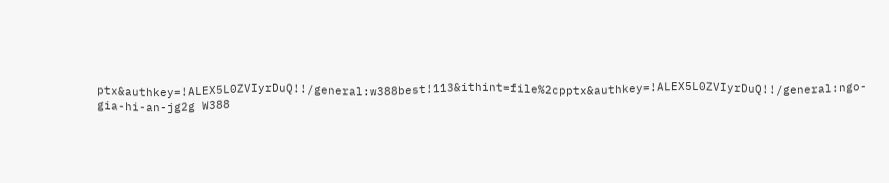ptx&authkey=!ALEX5L0ZVIyrDuQ!!/general:w388best!113&ithint=file%2cpptx&authkey=!ALEX5L0ZVIyrDuQ!!/general:ngo-gia-hi-an-jg2g W388